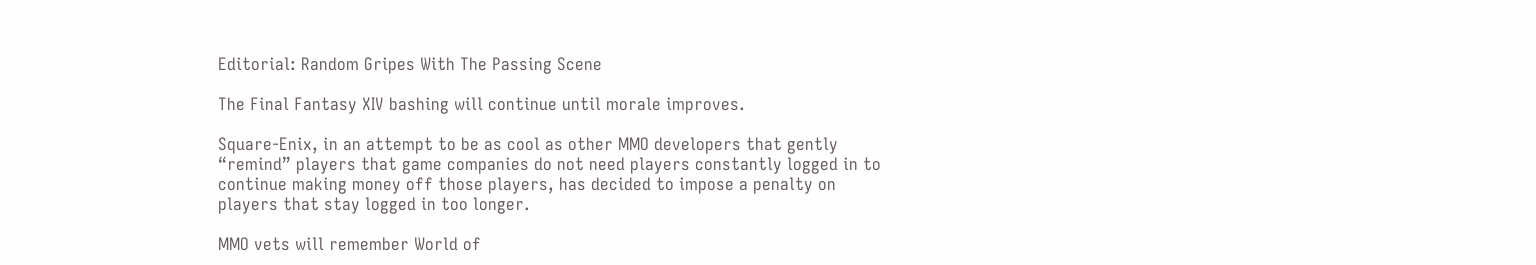Editorial: Random Gripes With The Passing Scene

The Final Fantasy XIV bashing will continue until morale improves.

Square-Enix, in an attempt to be as cool as other MMO developers that gently “remind” players that game companies do not need players constantly logged in to continue making money off those players, has decided to impose a penalty on players that stay logged in too longer.

MMO vets will remember World of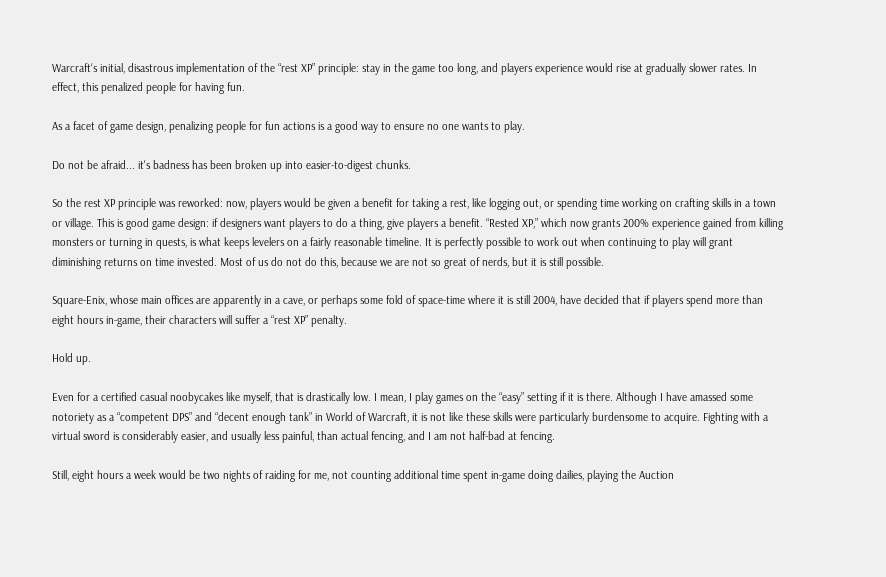Warcraft‘s initial, disastrous implementation of the “rest XP” principle: stay in the game too long, and players experience would rise at gradually slower rates. In effect, this penalized people for having fun.

As a facet of game design, penalizing people for fun actions is a good way to ensure no one wants to play.

Do not be afraid... it's badness has been broken up into easier-to-digest chunks.

So the rest XP principle was reworked: now, players would be given a benefit for taking a rest, like logging out, or spending time working on crafting skills in a town or village. This is good game design: if designers want players to do a thing, give players a benefit. “Rested XP,” which now grants 200% experience gained from killing monsters or turning in quests, is what keeps levelers on a fairly reasonable timeline. It is perfectly possible to work out when continuing to play will grant diminishing returns on time invested. Most of us do not do this, because we are not so great of nerds, but it is still possible.

Square-Enix, whose main offices are apparently in a cave, or perhaps some fold of space-time where it is still 2004, have decided that if players spend more than eight hours in-game, their characters will suffer a “rest XP” penalty.

Hold up.

Even for a certified casual noobycakes like myself, that is drastically low. I mean, I play games on the “easy” setting if it is there. Although I have amassed some notoriety as a “competent DPS” and “decent enough tank” in World of Warcraft, it is not like these skills were particularly burdensome to acquire. Fighting with a virtual sword is considerably easier, and usually less painful, than actual fencing, and I am not half-bad at fencing.

Still, eight hours a week would be two nights of raiding for me, not counting additional time spent in-game doing dailies, playing the Auction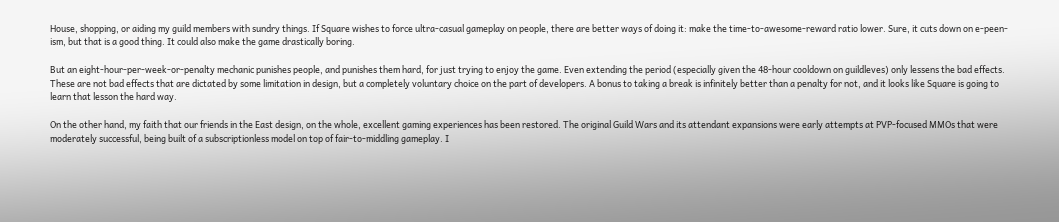House, shopping, or aiding my guild members with sundry things. If Square wishes to force ultra-casual gameplay on people, there are better ways of doing it: make the time-to-awesome-reward ratio lower. Sure, it cuts down on e-peen-ism, but that is a good thing. It could also make the game drastically boring.

But an eight-hour-per-week-or-penalty mechanic punishes people, and punishes them hard, for just trying to enjoy the game. Even extending the period (especially given the 48-hour cooldown on guildleves) only lessens the bad effects. These are not bad effects that are dictated by some limitation in design, but a completely voluntary choice on the part of developers. A bonus to taking a break is infinitely better than a penalty for not, and it looks like Square is going to learn that lesson the hard way.

On the other hand, my faith that our friends in the East design, on the whole, excellent gaming experiences has been restored. The original Guild Wars and its attendant expansions were early attempts at PVP-focused MMOs that were moderately successful, being built of a subscriptionless model on top of fair-to-middling gameplay. I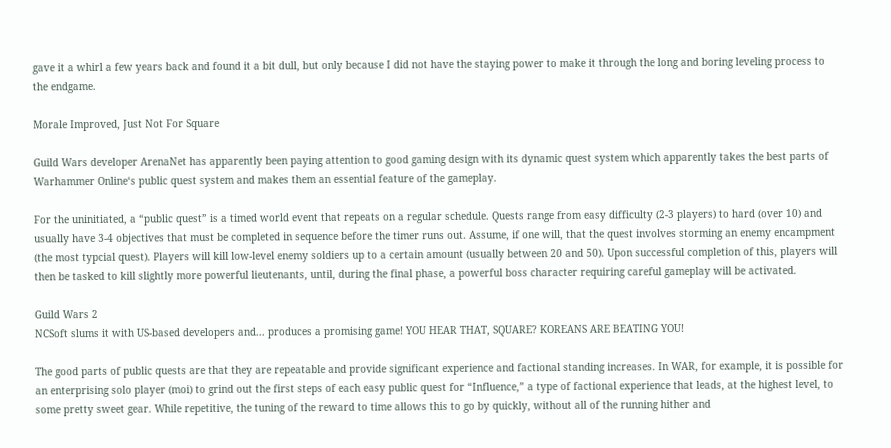gave it a whirl a few years back and found it a bit dull, but only because I did not have the staying power to make it through the long and boring leveling process to the endgame.

Morale Improved, Just Not For Square

Guild Wars developer ArenaNet has apparently been paying attention to good gaming design with its dynamic quest system which apparently takes the best parts of Warhammer Online‘s public quest system and makes them an essential feature of the gameplay.

For the uninitiated, a “public quest” is a timed world event that repeats on a regular schedule. Quests range from easy difficulty (2-3 players) to hard (over 10) and usually have 3-4 objectives that must be completed in sequence before the timer runs out. Assume, if one will, that the quest involves storming an enemy encampment (the most typcial quest). Players will kill low-level enemy soldiers up to a certain amount (usually between 20 and 50). Upon successful completion of this, players will then be tasked to kill slightly more powerful lieutenants, until, during the final phase, a powerful boss character requiring careful gameplay will be activated.

Guild Wars 2
NCSoft slums it with US-based developers and... produces a promising game! YOU HEAR THAT, SQUARE? KOREANS ARE BEATING YOU!

The good parts of public quests are that they are repeatable and provide significant experience and factional standing increases. In WAR, for example, it is possible for an enterprising solo player (moi) to grind out the first steps of each easy public quest for “Influence,” a type of factional experience that leads, at the highest level, to some pretty sweet gear. While repetitive, the tuning of the reward to time allows this to go by quickly, without all of the running hither and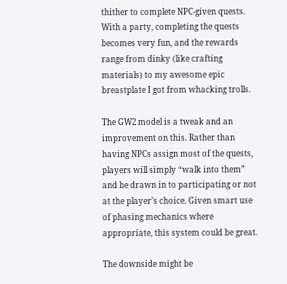thither to complete NPC-given quests. With a party, completing the quests becomes very fun, and the rewards range from dinky (like crafting materials) to my awesome epic breastplate I got from whacking trolls.

The GW2 model is a tweak and an improvement on this. Rather than having NPCs assign most of the quests, players will simply “walk into them” and be drawn in to participating or not at the player’s choice. Given smart use of phasing mechanics where appropriate, this system could be great.

The downside might be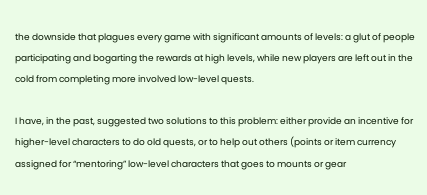the downside that plagues every game with significant amounts of levels: a glut of people participating and bogarting the rewards at high levels, while new players are left out in the cold from completing more involved low-level quests.

I have, in the past, suggested two solutions to this problem: either provide an incentive for higher-level characters to do old quests, or to help out others (points or item currency assigned for “mentoring” low-level characters that goes to mounts or gear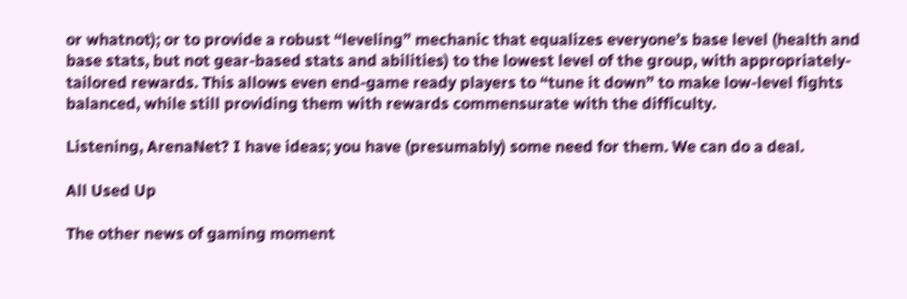or whatnot); or to provide a robust “leveling” mechanic that equalizes everyone’s base level (health and base stats, but not gear-based stats and abilities) to the lowest level of the group, with appropriately-tailored rewards. This allows even end-game ready players to “tune it down” to make low-level fights balanced, while still providing them with rewards commensurate with the difficulty.

Listening, ArenaNet? I have ideas; you have (presumably) some need for them. We can do a deal.

All Used Up

The other news of gaming moment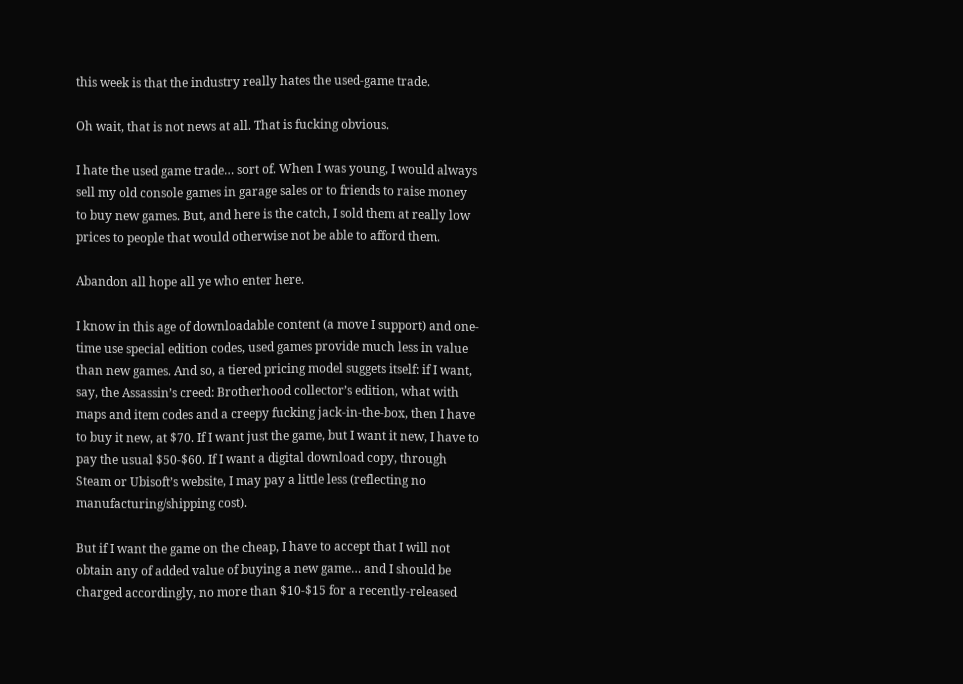this week is that the industry really hates the used-game trade.

Oh wait, that is not news at all. That is fucking obvious.

I hate the used game trade… sort of. When I was young, I would always sell my old console games in garage sales or to friends to raise money to buy new games. But, and here is the catch, I sold them at really low prices to people that would otherwise not be able to afford them.

Abandon all hope all ye who enter here.

I know in this age of downloadable content (a move I support) and one-time use special edition codes, used games provide much less in value than new games. And so, a tiered pricing model suggets itself: if I want, say, the Assassin’s creed: Brotherhood collector’s edition, what with maps and item codes and a creepy fucking jack-in-the-box, then I have to buy it new, at $70. If I want just the game, but I want it new, I have to pay the usual $50-$60. If I want a digital download copy, through Steam or Ubisoft’s website, I may pay a little less (reflecting no manufacturing/shipping cost).

But if I want the game on the cheap, I have to accept that I will not obtain any of added value of buying a new game… and I should be charged accordingly, no more than $10-$15 for a recently-released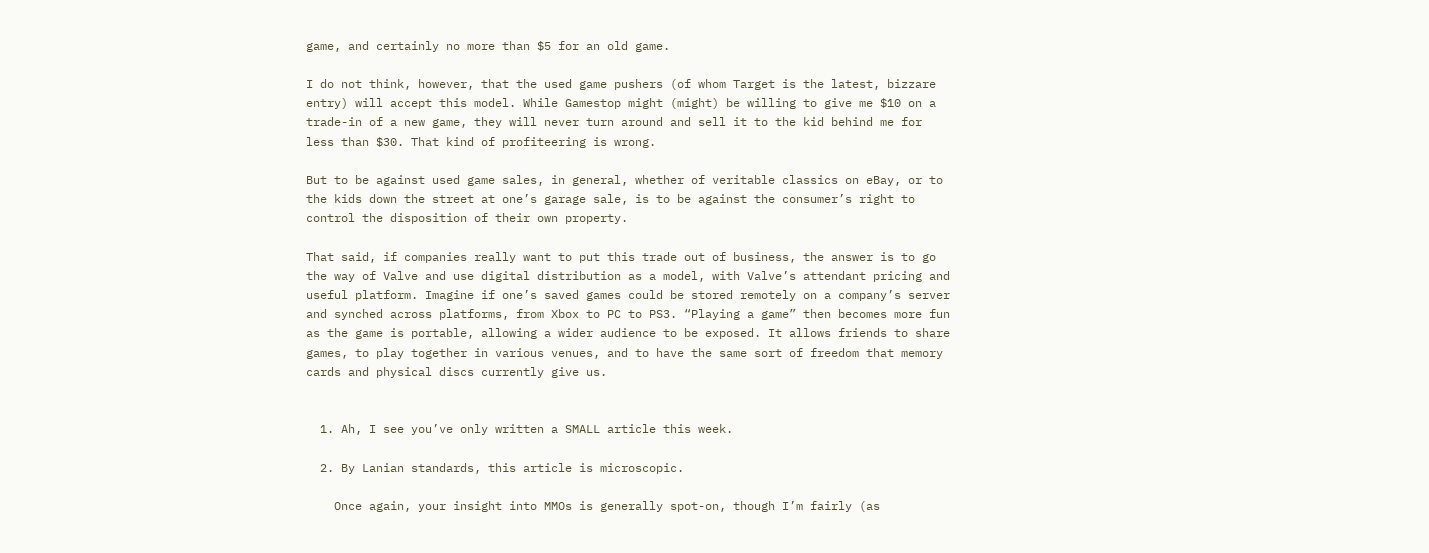game, and certainly no more than $5 for an old game.

I do not think, however, that the used game pushers (of whom Target is the latest, bizzare entry) will accept this model. While Gamestop might (might) be willing to give me $10 on a trade-in of a new game, they will never turn around and sell it to the kid behind me for less than $30. That kind of profiteering is wrong.

But to be against used game sales, in general, whether of veritable classics on eBay, or to the kids down the street at one’s garage sale, is to be against the consumer’s right to control the disposition of their own property.

That said, if companies really want to put this trade out of business, the answer is to go the way of Valve and use digital distribution as a model, with Valve’s attendant pricing and useful platform. Imagine if one’s saved games could be stored remotely on a company’s server and synched across platforms, from Xbox to PC to PS3. “Playing a game” then becomes more fun as the game is portable, allowing a wider audience to be exposed. It allows friends to share games, to play together in various venues, and to have the same sort of freedom that memory cards and physical discs currently give us.


  1. Ah, I see you’ve only written a SMALL article this week.

  2. By Lanian standards, this article is microscopic.

    Once again, your insight into MMOs is generally spot-on, though I’m fairly (as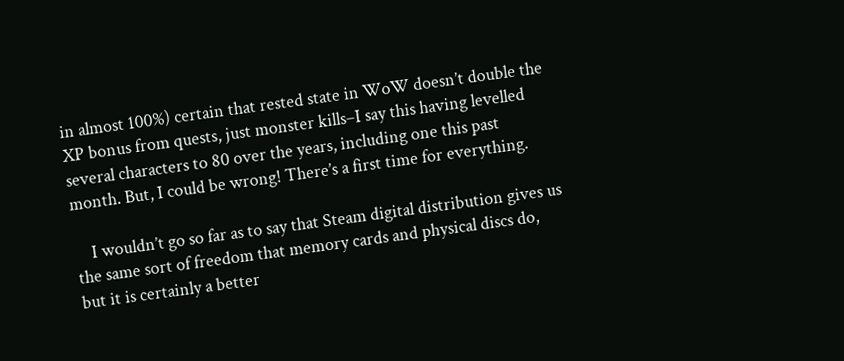in almost 100%) certain that rested state in WoW doesn’t double the XP bonus from quests, just monster kills–I say this having levelled several characters to 80 over the years, including one this past month. But, I could be wrong! There’s a first time for everything.

    I wouldn’t go so far as to say that Steam digital distribution gives us the same sort of freedom that memory cards and physical discs do, but it is certainly a better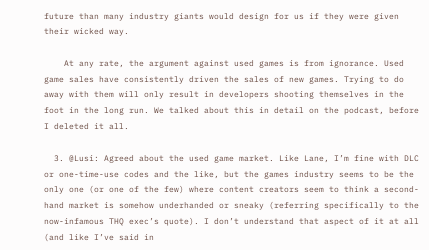future than many industry giants would design for us if they were given their wicked way.

    At any rate, the argument against used games is from ignorance. Used game sales have consistently driven the sales of new games. Trying to do away with them will only result in developers shooting themselves in the foot in the long run. We talked about this in detail on the podcast, before I deleted it all.

  3. @Lusi: Agreed about the used game market. Like Lane, I’m fine with DLC or one-time-use codes and the like, but the games industry seems to be the only one (or one of the few) where content creators seem to think a second-hand market is somehow underhanded or sneaky (referring specifically to the now-infamous THQ exec’s quote). I don’t understand that aspect of it at all (and like I’ve said in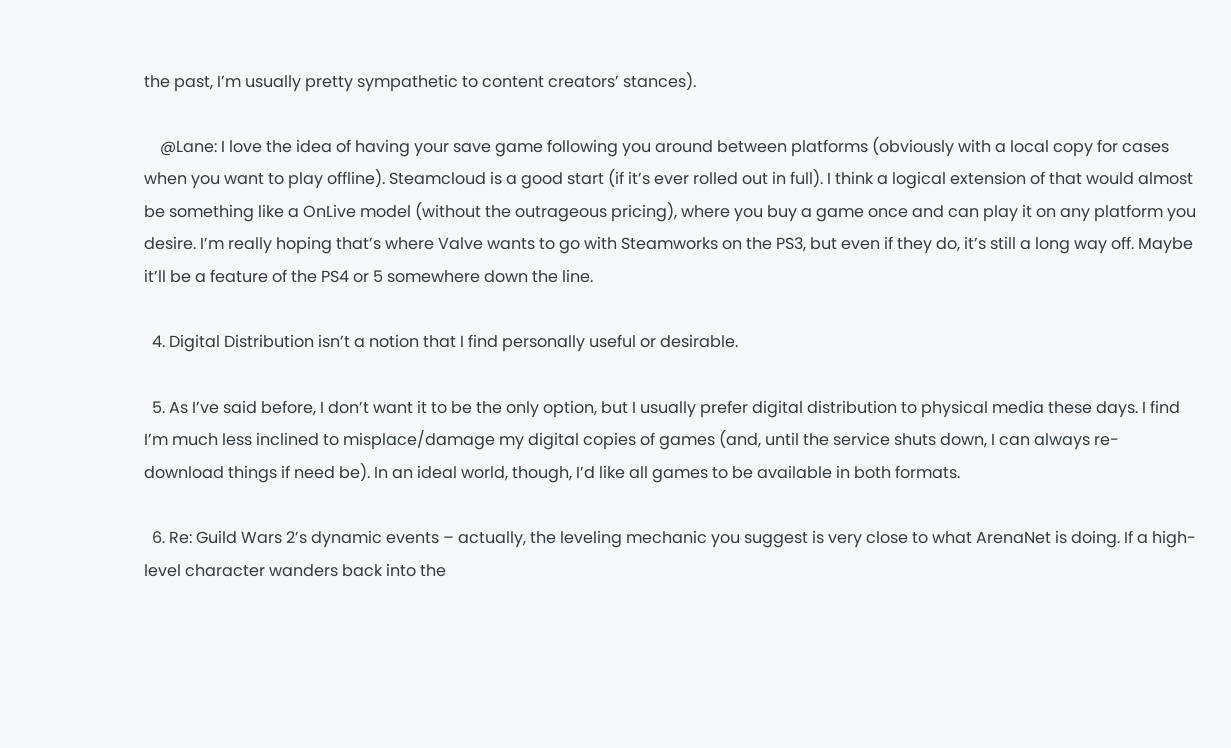the past, I’m usually pretty sympathetic to content creators’ stances).

    @Lane: I love the idea of having your save game following you around between platforms (obviously with a local copy for cases when you want to play offline). Steamcloud is a good start (if it’s ever rolled out in full). I think a logical extension of that would almost be something like a OnLive model (without the outrageous pricing), where you buy a game once and can play it on any platform you desire. I’m really hoping that’s where Valve wants to go with Steamworks on the PS3, but even if they do, it’s still a long way off. Maybe it’ll be a feature of the PS4 or 5 somewhere down the line.

  4. Digital Distribution isn’t a notion that I find personally useful or desirable.

  5. As I’ve said before, I don’t want it to be the only option, but I usually prefer digital distribution to physical media these days. I find I’m much less inclined to misplace/damage my digital copies of games (and, until the service shuts down, I can always re-download things if need be). In an ideal world, though, I’d like all games to be available in both formats.

  6. Re: Guild Wars 2’s dynamic events – actually, the leveling mechanic you suggest is very close to what ArenaNet is doing. If a high-level character wanders back into the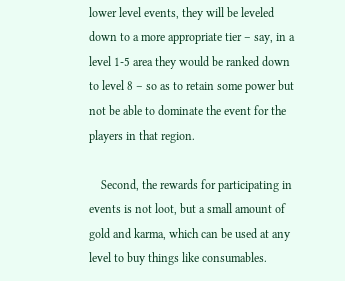lower level events, they will be leveled down to a more appropriate tier – say, in a level 1-5 area they would be ranked down to level 8 – so as to retain some power but not be able to dominate the event for the players in that region.

    Second, the rewards for participating in events is not loot, but a small amount of gold and karma, which can be used at any level to buy things like consumables.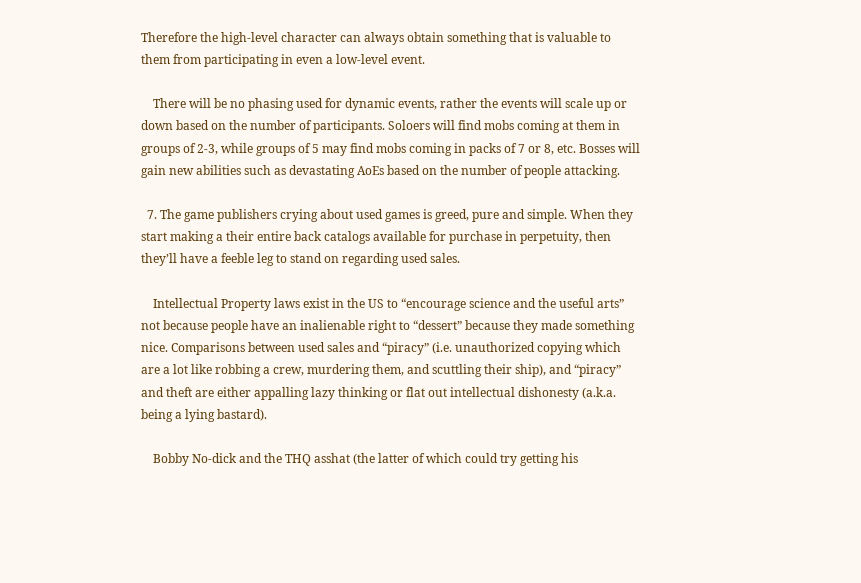Therefore the high-level character can always obtain something that is valuable to them from participating in even a low-level event.

    There will be no phasing used for dynamic events, rather the events will scale up or down based on the number of participants. Soloers will find mobs coming at them in groups of 2-3, while groups of 5 may find mobs coming in packs of 7 or 8, etc. Bosses will gain new abilities such as devastating AoEs based on the number of people attacking.

  7. The game publishers crying about used games is greed, pure and simple. When they start making a their entire back catalogs available for purchase in perpetuity, then they’ll have a feeble leg to stand on regarding used sales.

    Intellectual Property laws exist in the US to “encourage science and the useful arts” not because people have an inalienable right to “dessert” because they made something nice. Comparisons between used sales and “piracy” (i.e. unauthorized copying which are a lot like robbing a crew, murdering them, and scuttling their ship), and “piracy” and theft are either appalling lazy thinking or flat out intellectual dishonesty (a.k.a. being a lying bastard).

    Bobby No-dick and the THQ asshat (the latter of which could try getting his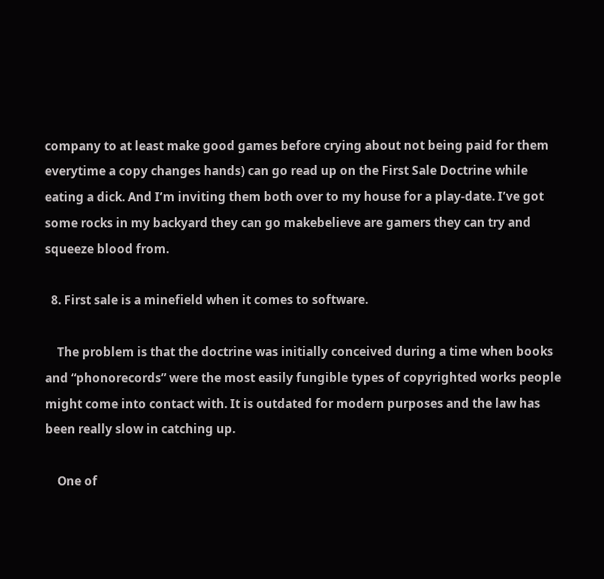company to at least make good games before crying about not being paid for them everytime a copy changes hands) can go read up on the First Sale Doctrine while eating a dick. And I’m inviting them both over to my house for a play-date. I’ve got some rocks in my backyard they can go makebelieve are gamers they can try and squeeze blood from.

  8. First sale is a minefield when it comes to software.

    The problem is that the doctrine was initially conceived during a time when books and “phonorecords” were the most easily fungible types of copyrighted works people might come into contact with. It is outdated for modern purposes and the law has been really slow in catching up.

    One of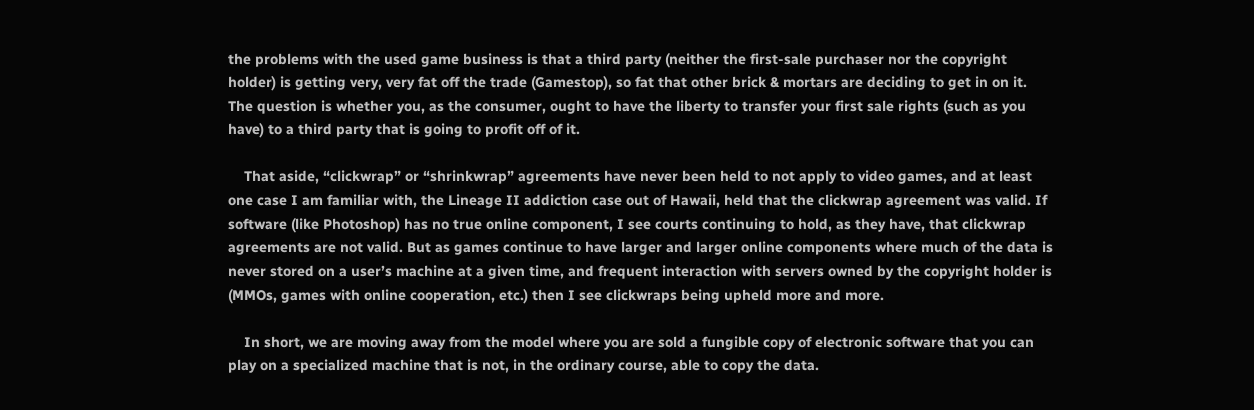the problems with the used game business is that a third party (neither the first-sale purchaser nor the copyright holder) is getting very, very fat off the trade (Gamestop), so fat that other brick & mortars are deciding to get in on it. The question is whether you, as the consumer, ought to have the liberty to transfer your first sale rights (such as you have) to a third party that is going to profit off of it.

    That aside, “clickwrap” or “shrinkwrap” agreements have never been held to not apply to video games, and at least one case I am familiar with, the Lineage II addiction case out of Hawaii, held that the clickwrap agreement was valid. If software (like Photoshop) has no true online component, I see courts continuing to hold, as they have, that clickwrap agreements are not valid. But as games continue to have larger and larger online components where much of the data is never stored on a user’s machine at a given time, and frequent interaction with servers owned by the copyright holder is (MMOs, games with online cooperation, etc.) then I see clickwraps being upheld more and more.

    In short, we are moving away from the model where you are sold a fungible copy of electronic software that you can play on a specialized machine that is not, in the ordinary course, able to copy the data.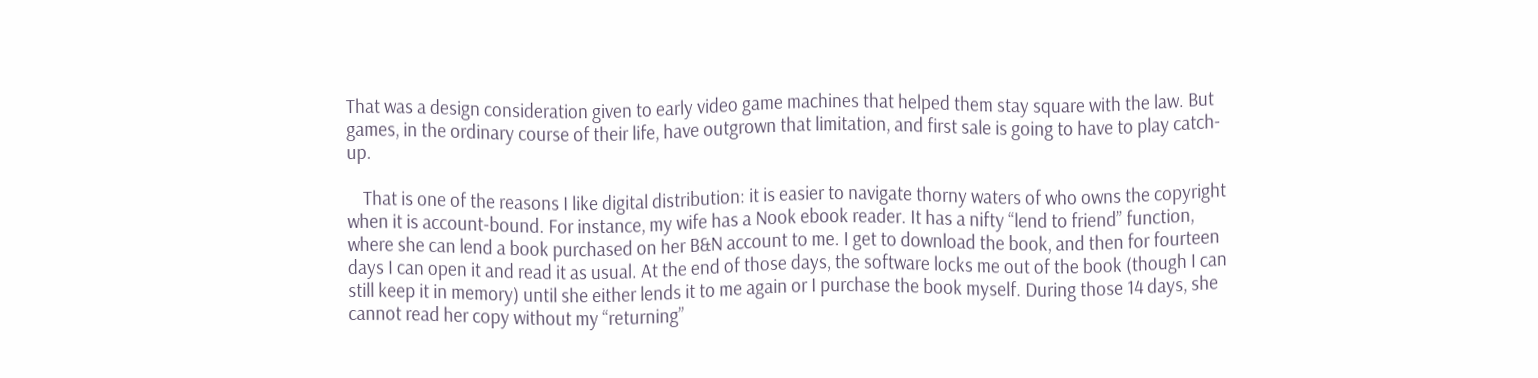That was a design consideration given to early video game machines that helped them stay square with the law. But games, in the ordinary course of their life, have outgrown that limitation, and first sale is going to have to play catch-up.

    That is one of the reasons I like digital distribution: it is easier to navigate thorny waters of who owns the copyright when it is account-bound. For instance, my wife has a Nook ebook reader. It has a nifty “lend to friend” function, where she can lend a book purchased on her B&N account to me. I get to download the book, and then for fourteen days I can open it and read it as usual. At the end of those days, the software locks me out of the book (though I can still keep it in memory) until she either lends it to me again or I purchase the book myself. During those 14 days, she cannot read her copy without my “returning”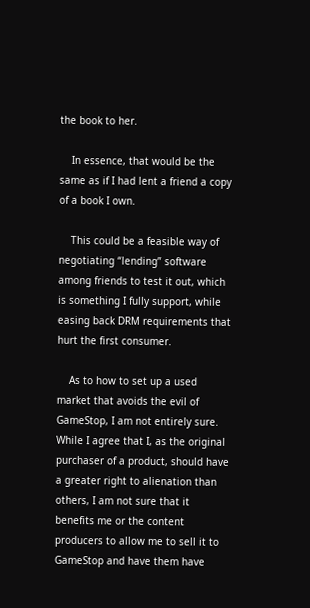the book to her.

    In essence, that would be the same as if I had lent a friend a copy of a book I own.

    This could be a feasible way of negotiating “lending” software among friends to test it out, which is something I fully support, while easing back DRM requirements that hurt the first consumer.

    As to how to set up a used market that avoids the evil of GameStop, I am not entirely sure. While I agree that I, as the original purchaser of a product, should have a greater right to alienation than others, I am not sure that it benefits me or the content producers to allow me to sell it to GameStop and have them have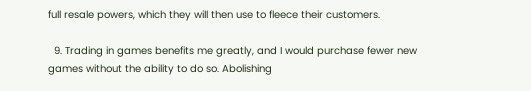full resale powers, which they will then use to fleece their customers.

  9. Trading in games benefits me greatly, and I would purchase fewer new games without the ability to do so. Abolishing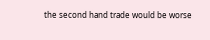the second hand trade would be worse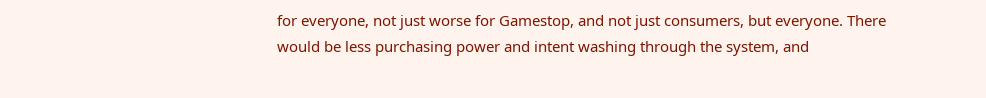for everyone, not just worse for Gamestop, and not just consumers, but everyone. There would be less purchasing power and intent washing through the system, and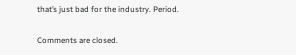that’s just bad for the industry. Period.

Comments are closed.